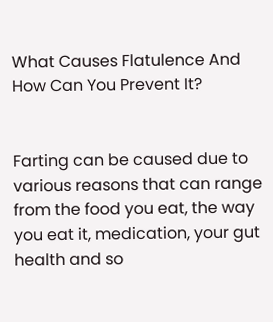What Causes Flatulence And How Can You Prevent It?


Farting can be caused due to various reasons that can range from the food you eat, the way you eat it, medication, your gut health and so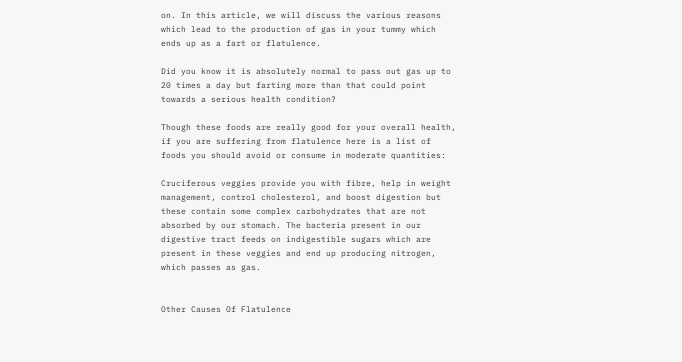on. In this article, we will discuss the various reasons which lead to the production of gas in your tummy which ends up as a fart or flatulence.

Did you know it is absolutely normal to pass out gas up to 20 times a day but farting more than that could point towards a serious health condition?

Though these foods are really good for your overall health, if you are suffering from flatulence here is a list of foods you should avoid or consume in moderate quantities:

Cruciferous veggies provide you with fibre, help in weight management, control cholesterol, and boost digestion but these contain some complex carbohydrates that are not absorbed by our stomach. The bacteria present in our digestive tract feeds on indigestible sugars which are present in these veggies and end up producing nitrogen, which passes as gas.


Other Causes Of Flatulence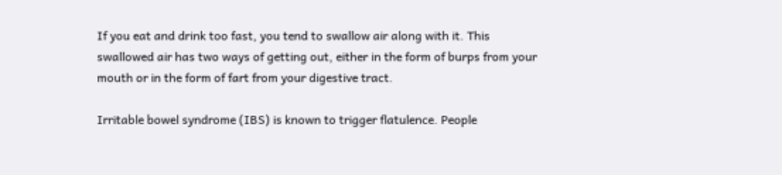If you eat and drink too fast, you tend to swallow air along with it. This swallowed air has two ways of getting out, either in the form of burps from your mouth or in the form of fart from your digestive tract.

Irritable bowel syndrome (IBS) is known to trigger flatulence. People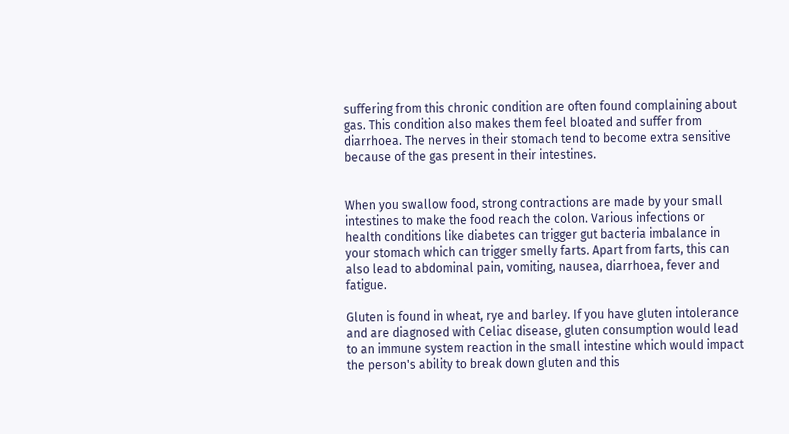suffering from this chronic condition are often found complaining about gas. This condition also makes them feel bloated and suffer from diarrhoea. The nerves in their stomach tend to become extra sensitive because of the gas present in their intestines.


When you swallow food, strong contractions are made by your small intestines to make the food reach the colon. Various infections or health conditions like diabetes can trigger gut bacteria imbalance in your stomach which can trigger smelly farts. Apart from farts, this can also lead to abdominal pain, vomiting, nausea, diarrhoea, fever and fatigue.

Gluten is found in wheat, rye and barley. If you have gluten intolerance and are diagnosed with Celiac disease, gluten consumption would lead to an immune system reaction in the small intestine which would impact the person's ability to break down gluten and this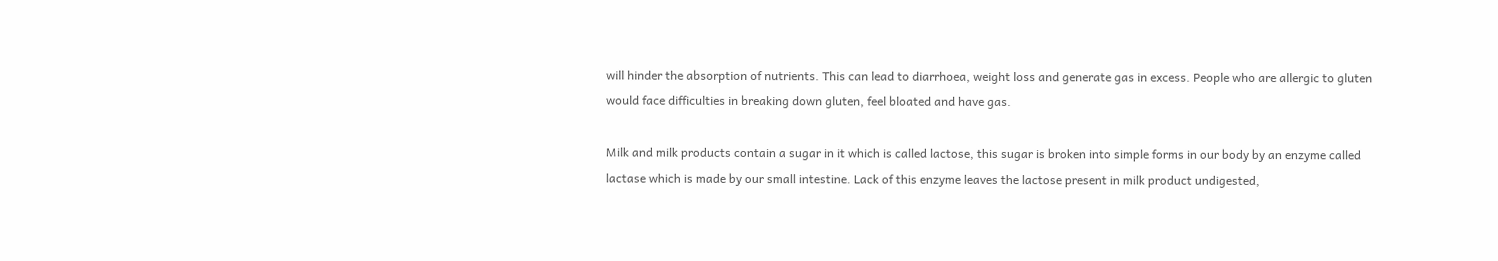will hinder the absorption of nutrients. This can lead to diarrhoea, weight loss and generate gas in excess. People who are allergic to gluten would face difficulties in breaking down gluten, feel bloated and have gas.

Milk and milk products contain a sugar in it which is called lactose, this sugar is broken into simple forms in our body by an enzyme called lactase which is made by our small intestine. Lack of this enzyme leaves the lactose present in milk product undigested,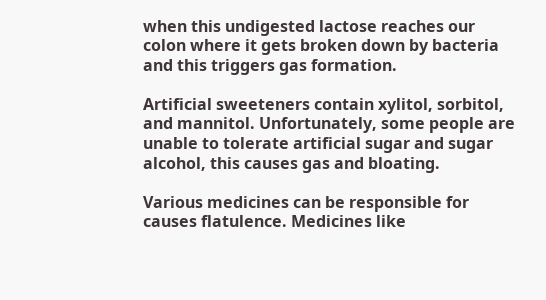when this undigested lactose reaches our colon where it gets broken down by bacteria and this triggers gas formation.

Artificial sweeteners contain xylitol, sorbitol, and mannitol. Unfortunately, some people are unable to tolerate artificial sugar and sugar alcohol, this causes gas and bloating.

Various medicines can be responsible for causes flatulence. Medicines like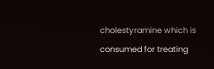cholestyramine which is consumed for treating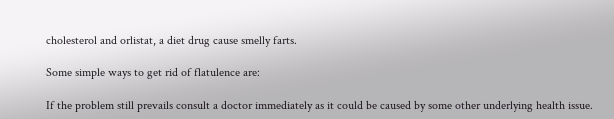cholesterol and orlistat, a diet drug cause smelly farts.

Some simple ways to get rid of flatulence are:

If the problem still prevails consult a doctor immediately as it could be caused by some other underlying health issue.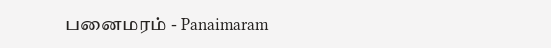பனைமரம் - Panaimaram